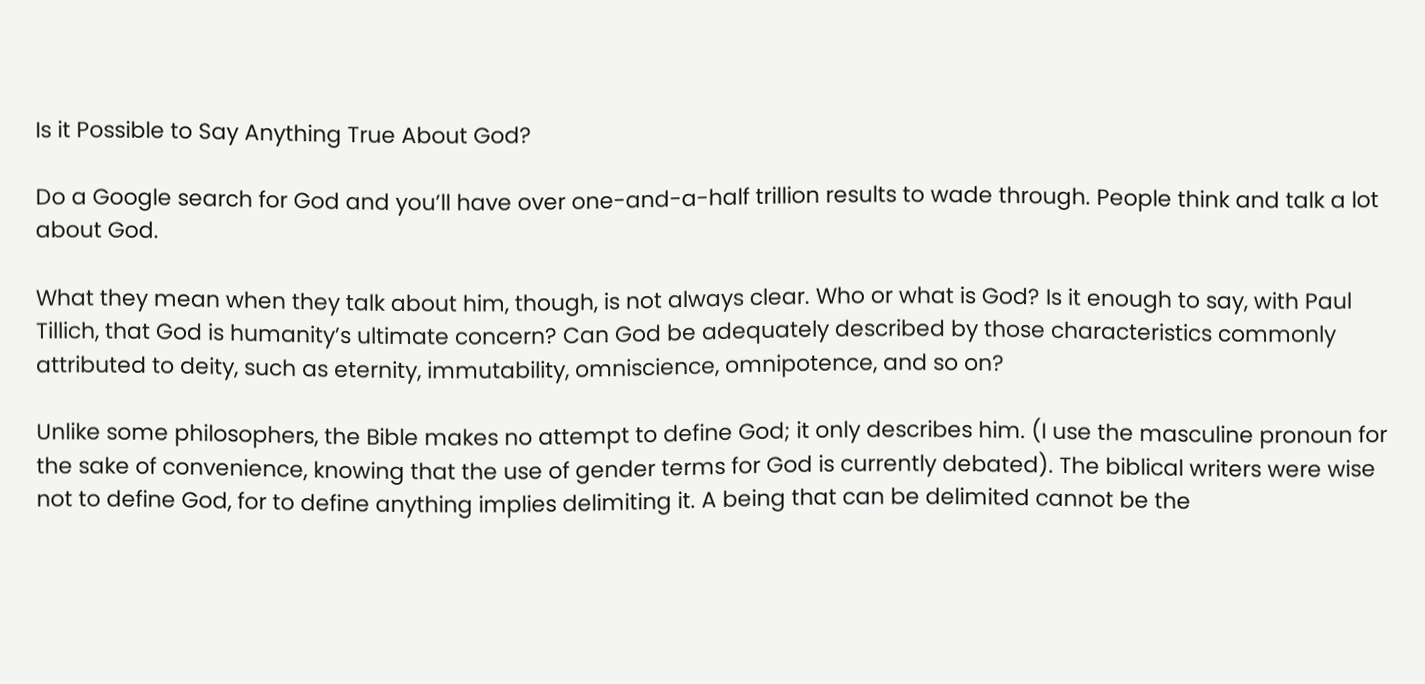Is it Possible to Say Anything True About God?

Do a Google search for God and you’ll have over one-and-a-half trillion results to wade through. People think and talk a lot about God.

What they mean when they talk about him, though, is not always clear. Who or what is God? Is it enough to say, with Paul Tillich, that God is humanity’s ultimate concern? Can God be adequately described by those characteristics commonly attributed to deity, such as eternity, immutability, omniscience, omnipotence, and so on?

Unlike some philosophers, the Bible makes no attempt to define God; it only describes him. (I use the masculine pronoun for the sake of convenience, knowing that the use of gender terms for God is currently debated). The biblical writers were wise not to define God, for to define anything implies delimiting it. A being that can be delimited cannot be the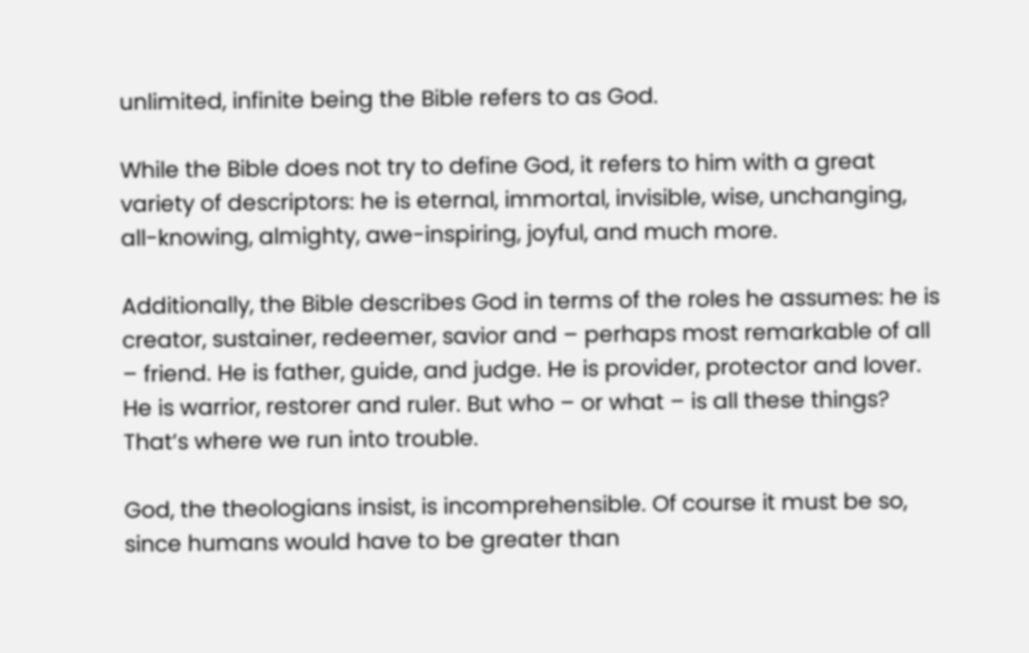unlimited, infinite being the Bible refers to as God.

While the Bible does not try to define God, it refers to him with a great variety of descriptors: he is eternal, immortal, invisible, wise, unchanging, all-knowing, almighty, awe-inspiring, joyful, and much more.

Additionally, the Bible describes God in terms of the roles he assumes: he is creator, sustainer, redeemer, savior and – perhaps most remarkable of all – friend. He is father, guide, and judge. He is provider, protector and lover. He is warrior, restorer and ruler. But who – or what – is all these things? That’s where we run into trouble.

God, the theologians insist, is incomprehensible. Of course it must be so, since humans would have to be greater than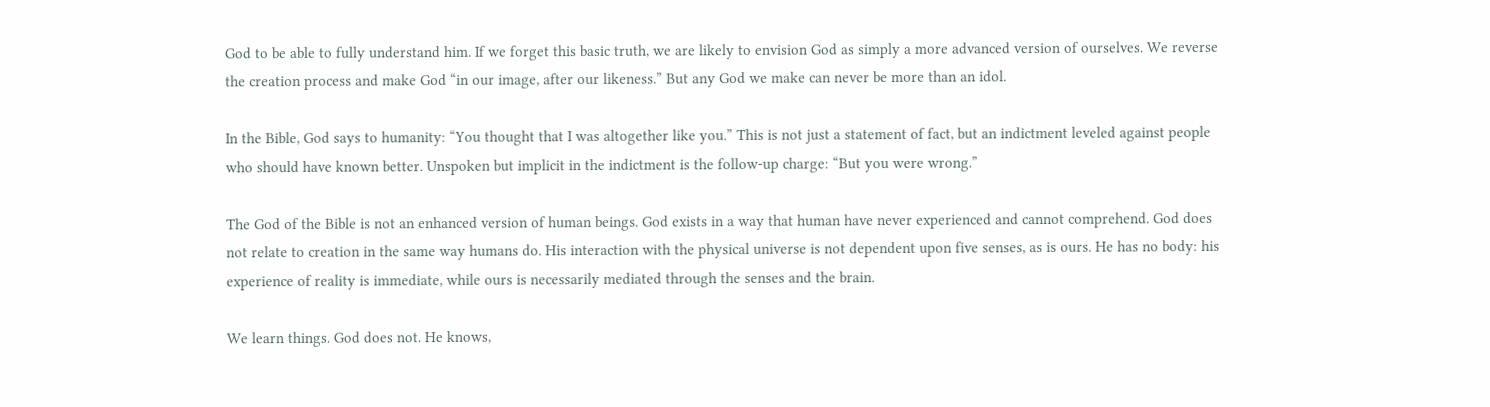God to be able to fully understand him. If we forget this basic truth, we are likely to envision God as simply a more advanced version of ourselves. We reverse the creation process and make God “in our image, after our likeness.” But any God we make can never be more than an idol.

In the Bible, God says to humanity: “You thought that I was altogether like you.” This is not just a statement of fact, but an indictment leveled against people who should have known better. Unspoken but implicit in the indictment is the follow-up charge: “But you were wrong.”

The God of the Bible is not an enhanced version of human beings. God exists in a way that human have never experienced and cannot comprehend. God does not relate to creation in the same way humans do. His interaction with the physical universe is not dependent upon five senses, as is ours. He has no body: his experience of reality is immediate, while ours is necessarily mediated through the senses and the brain.

We learn things. God does not. He knows,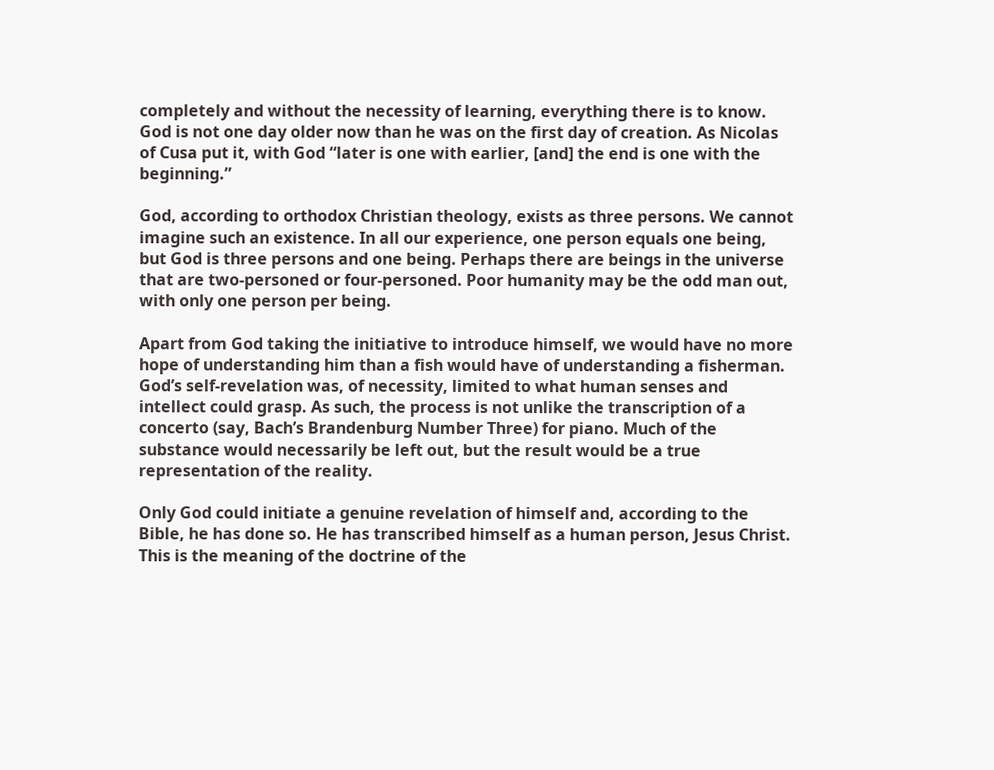completely and without the necessity of learning, everything there is to know. God is not one day older now than he was on the first day of creation. As Nicolas of Cusa put it, with God “later is one with earlier, [and] the end is one with the beginning.”

God, according to orthodox Christian theology, exists as three persons. We cannot imagine such an existence. In all our experience, one person equals one being, but God is three persons and one being. Perhaps there are beings in the universe that are two-personed or four-personed. Poor humanity may be the odd man out, with only one person per being.

Apart from God taking the initiative to introduce himself, we would have no more hope of understanding him than a fish would have of understanding a fisherman. God’s self-revelation was, of necessity, limited to what human senses and intellect could grasp. As such, the process is not unlike the transcription of a concerto (say, Bach’s Brandenburg Number Three) for piano. Much of the substance would necessarily be left out, but the result would be a true representation of the reality.

Only God could initiate a genuine revelation of himself and, according to the Bible, he has done so. He has transcribed himself as a human person, Jesus Christ. This is the meaning of the doctrine of the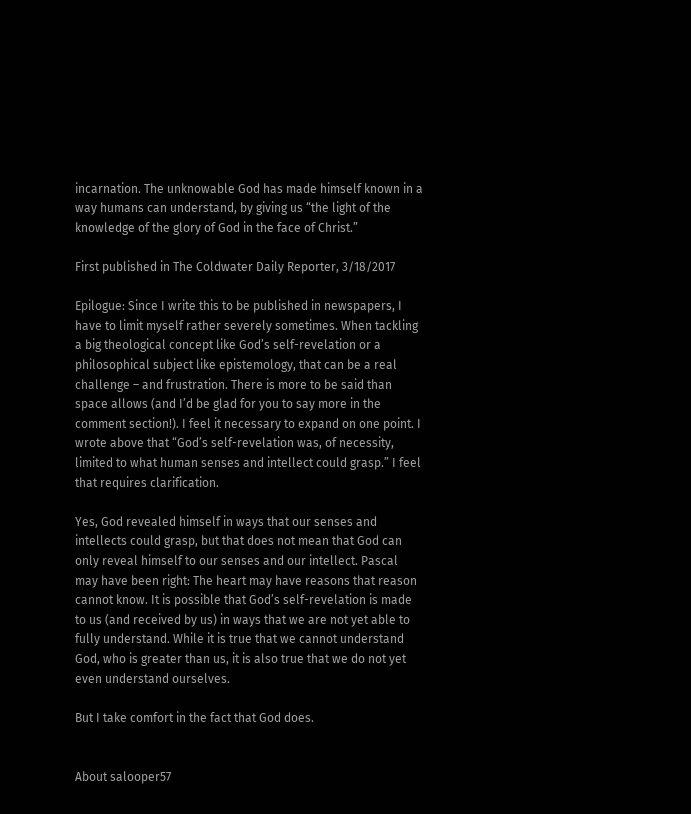incarnation. The unknowable God has made himself known in a way humans can understand, by giving us “the light of the knowledge of the glory of God in the face of Christ.”

First published in The Coldwater Daily Reporter, 3/18/2017

Epilogue: Since I write this to be published in newspapers, I have to limit myself rather severely sometimes. When tackling a big theological concept like God’s self-revelation or a philosophical subject like epistemology, that can be a real challenge – and frustration. There is more to be said than space allows (and I’d be glad for you to say more in the comment section!). I feel it necessary to expand on one point. I wrote above that “God’s self-revelation was, of necessity, limited to what human senses and intellect could grasp.” I feel that requires clarification.

Yes, God revealed himself in ways that our senses and intellects could grasp, but that does not mean that God can only reveal himself to our senses and our intellect. Pascal may have been right: The heart may have reasons that reason cannot know. It is possible that God’s self-revelation is made to us (and received by us) in ways that we are not yet able to fully understand. While it is true that we cannot understand God, who is greater than us, it is also true that we do not yet even understand ourselves.

But I take comfort in the fact that God does.


About salooper57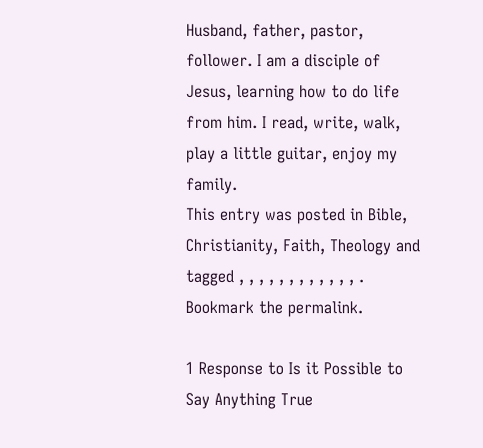Husband, father, pastor, follower. I am a disciple of Jesus, learning how to do life from him. I read, write, walk, play a little guitar, enjoy my family.
This entry was posted in Bible, Christianity, Faith, Theology and tagged , , , , , , , , , , , , . Bookmark the permalink.

1 Response to Is it Possible to Say Anything True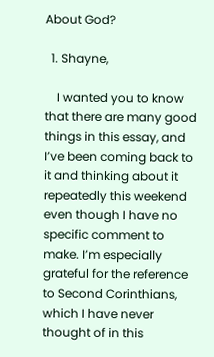About God?

  1. Shayne,

    I wanted you to know that there are many good things in this essay, and I’ve been coming back to it and thinking about it repeatedly this weekend even though I have no specific comment to make. I’m especially grateful for the reference to Second Corinthians, which I have never thought of in this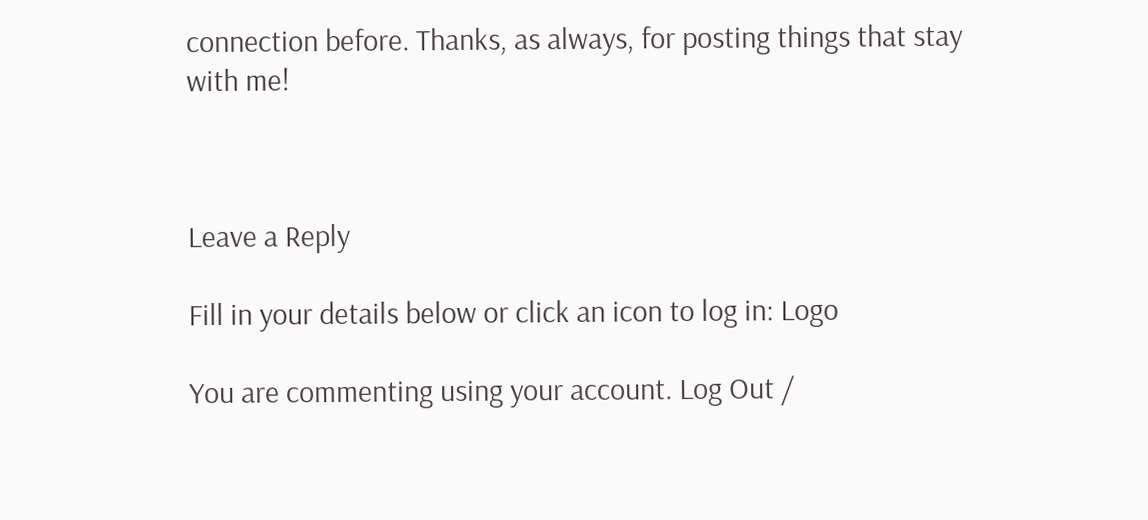connection before. Thanks, as always, for posting things that stay with me!



Leave a Reply

Fill in your details below or click an icon to log in: Logo

You are commenting using your account. Log Out /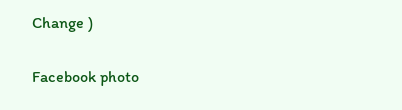Change )

Facebook photo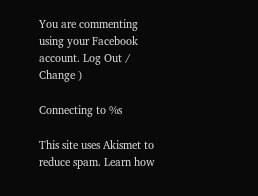You are commenting using your Facebook account. Log Out /  Change )

Connecting to %s

This site uses Akismet to reduce spam. Learn how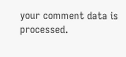your comment data is processed.